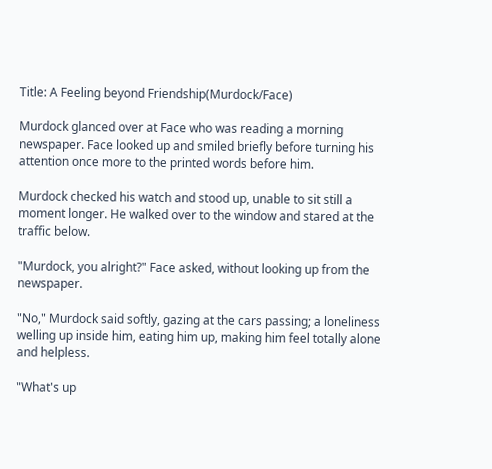Title: A Feeling beyond Friendship(Murdock/Face)

Murdock glanced over at Face who was reading a morning newspaper. Face looked up and smiled briefly before turning his attention once more to the printed words before him.

Murdock checked his watch and stood up, unable to sit still a moment longer. He walked over to the window and stared at the traffic below.

"Murdock, you alright?" Face asked, without looking up from the newspaper.

"No," Murdock said softly, gazing at the cars passing; a loneliness welling up inside him, eating him up, making him feel totally alone and helpless.

"What's up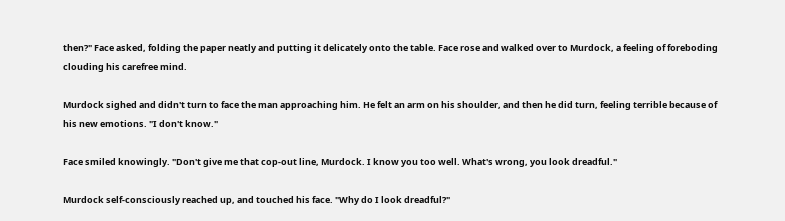then?" Face asked, folding the paper neatly and putting it delicately onto the table. Face rose and walked over to Murdock, a feeling of foreboding clouding his carefree mind.

Murdock sighed and didn't turn to face the man approaching him. He felt an arm on his shoulder, and then he did turn, feeling terrible because of his new emotions. "I don't know."

Face smiled knowingly. "Don't give me that cop-out line, Murdock. I know you too well. What's wrong, you look dreadful."

Murdock self-consciously reached up, and touched his face. "Why do I look dreadful?"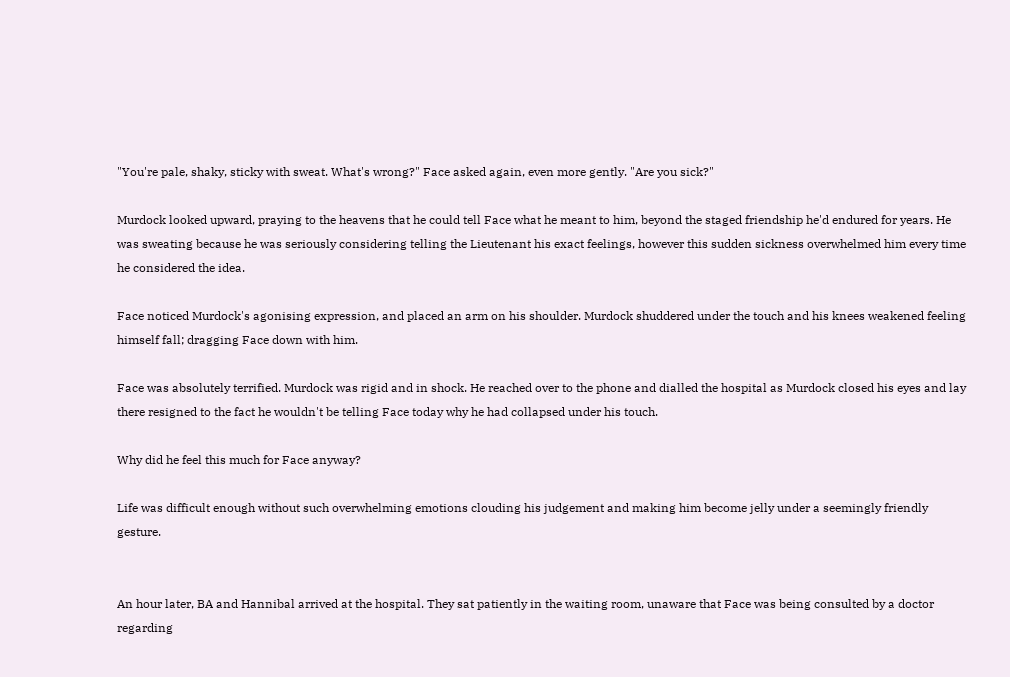"You're pale, shaky, sticky with sweat. What's wrong?" Face asked again, even more gently. "Are you sick?"

Murdock looked upward, praying to the heavens that he could tell Face what he meant to him, beyond the staged friendship he'd endured for years. He was sweating because he was seriously considering telling the Lieutenant his exact feelings, however this sudden sickness overwhelmed him every time he considered the idea.

Face noticed Murdock's agonising expression, and placed an arm on his shoulder. Murdock shuddered under the touch and his knees weakened feeling himself fall; dragging Face down with him.

Face was absolutely terrified. Murdock was rigid and in shock. He reached over to the phone and dialled the hospital as Murdock closed his eyes and lay there resigned to the fact he wouldn't be telling Face today why he had collapsed under his touch.

Why did he feel this much for Face anyway?

Life was difficult enough without such overwhelming emotions clouding his judgement and making him become jelly under a seemingly friendly gesture.


An hour later, BA and Hannibal arrived at the hospital. They sat patiently in the waiting room, unaware that Face was being consulted by a doctor regarding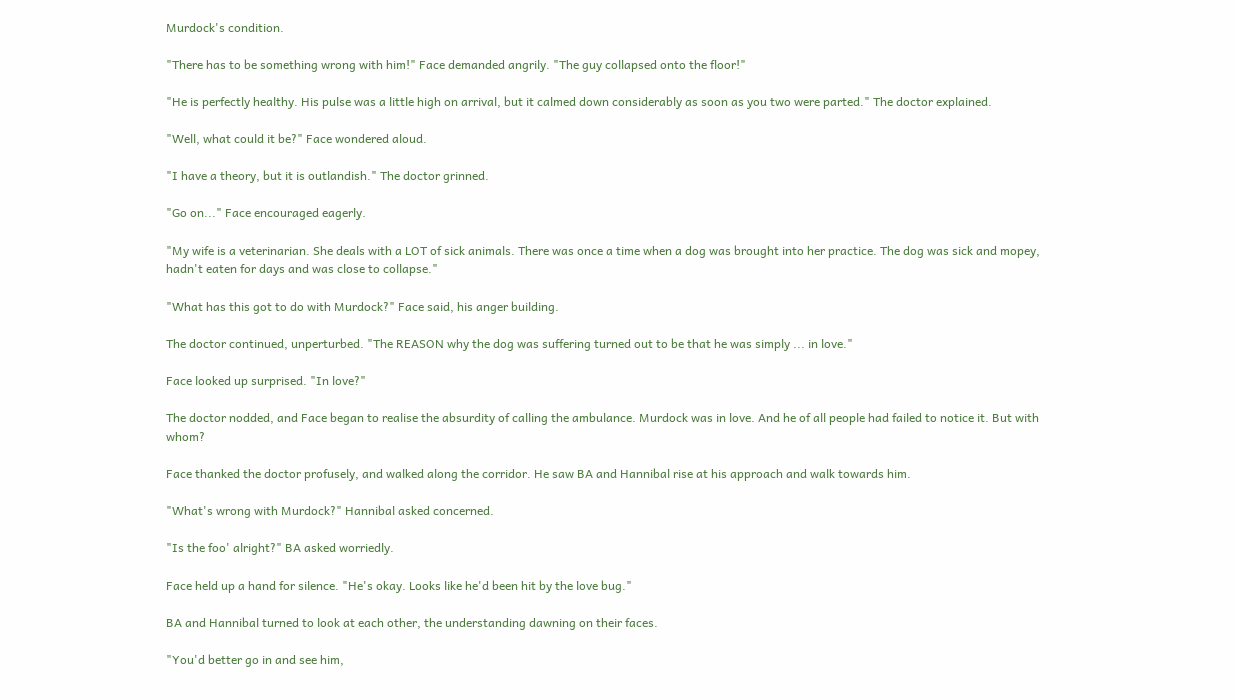Murdock's condition.

"There has to be something wrong with him!" Face demanded angrily. "The guy collapsed onto the floor!"

"He is perfectly healthy. His pulse was a little high on arrival, but it calmed down considerably as soon as you two were parted." The doctor explained.

"Well, what could it be?" Face wondered aloud.

"I have a theory, but it is outlandish." The doctor grinned.

"Go on..." Face encouraged eagerly.

"My wife is a veterinarian. She deals with a LOT of sick animals. There was once a time when a dog was brought into her practice. The dog was sick and mopey, hadn't eaten for days and was close to collapse."

"What has this got to do with Murdock?" Face said, his anger building.

The doctor continued, unperturbed. "The REASON why the dog was suffering turned out to be that he was simply ... in love."

Face looked up surprised. "In love?"

The doctor nodded, and Face began to realise the absurdity of calling the ambulance. Murdock was in love. And he of all people had failed to notice it. But with whom?

Face thanked the doctor profusely, and walked along the corridor. He saw BA and Hannibal rise at his approach and walk towards him.

"What's wrong with Murdock?" Hannibal asked concerned.

"Is the foo' alright?" BA asked worriedly.

Face held up a hand for silence. "He's okay. Looks like he'd been hit by the love bug."

BA and Hannibal turned to look at each other, the understanding dawning on their faces.

"You'd better go in and see him,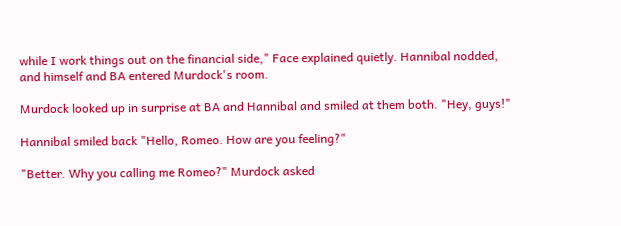while I work things out on the financial side," Face explained quietly. Hannibal nodded, and himself and BA entered Murdock's room.

Murdock looked up in surprise at BA and Hannibal and smiled at them both. "Hey, guys!"

Hannibal smiled back "Hello, Romeo. How are you feeling?"

"Better. Why you calling me Romeo?" Murdock asked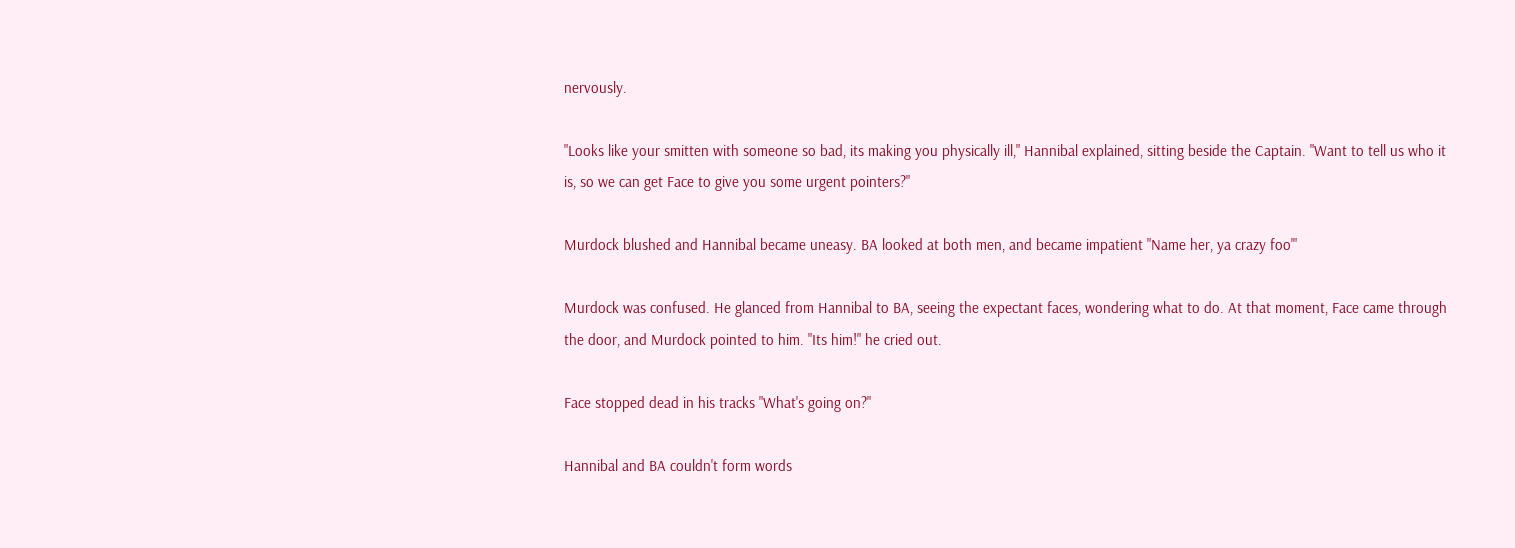nervously.

"Looks like your smitten with someone so bad, its making you physically ill," Hannibal explained, sitting beside the Captain. "Want to tell us who it is, so we can get Face to give you some urgent pointers?"

Murdock blushed and Hannibal became uneasy. BA looked at both men, and became impatient "Name her, ya crazy foo'"

Murdock was confused. He glanced from Hannibal to BA, seeing the expectant faces, wondering what to do. At that moment, Face came through the door, and Murdock pointed to him. "Its him!" he cried out.

Face stopped dead in his tracks "What's going on?"

Hannibal and BA couldn't form words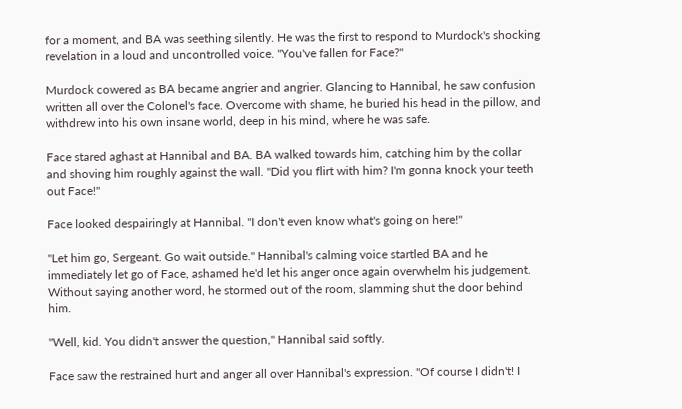for a moment, and BA was seething silently. He was the first to respond to Murdock's shocking revelation in a loud and uncontrolled voice. "You've fallen for Face?"

Murdock cowered as BA became angrier and angrier. Glancing to Hannibal, he saw confusion written all over the Colonel's face. Overcome with shame, he buried his head in the pillow, and withdrew into his own insane world, deep in his mind, where he was safe.

Face stared aghast at Hannibal and BA. BA walked towards him, catching him by the collar and shoving him roughly against the wall. "Did you flirt with him? I'm gonna knock your teeth out Face!"

Face looked despairingly at Hannibal. "I don't even know what's going on here!"

"Let him go, Sergeant. Go wait outside." Hannibal's calming voice startled BA and he immediately let go of Face, ashamed he'd let his anger once again overwhelm his judgement. Without saying another word, he stormed out of the room, slamming shut the door behind him.

"Well, kid. You didn't answer the question," Hannibal said softly.

Face saw the restrained hurt and anger all over Hannibal's expression. "Of course I didn't! I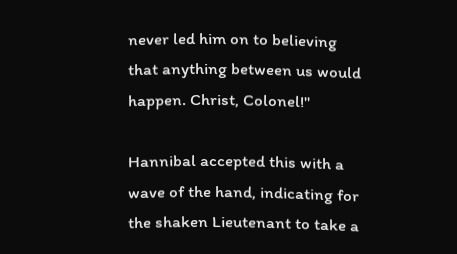never led him on to believing that anything between us would happen. Christ, Colonel!"

Hannibal accepted this with a wave of the hand, indicating for the shaken Lieutenant to take a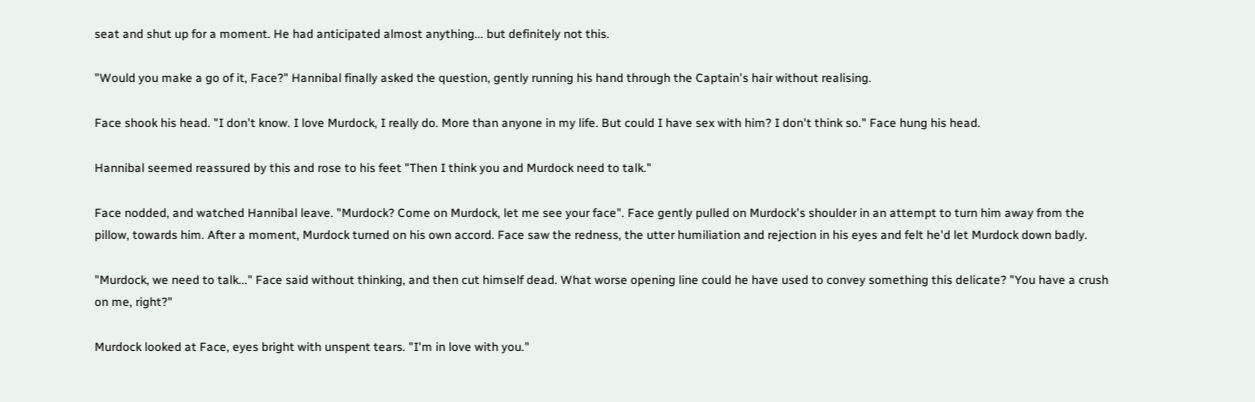seat and shut up for a moment. He had anticipated almost anything... but definitely not this.

"Would you make a go of it, Face?" Hannibal finally asked the question, gently running his hand through the Captain's hair without realising.

Face shook his head. "I don't know. I love Murdock, I really do. More than anyone in my life. But could I have sex with him? I don't think so." Face hung his head.

Hannibal seemed reassured by this and rose to his feet "Then I think you and Murdock need to talk."

Face nodded, and watched Hannibal leave. "Murdock? Come on Murdock, let me see your face". Face gently pulled on Murdock's shoulder in an attempt to turn him away from the pillow, towards him. After a moment, Murdock turned on his own accord. Face saw the redness, the utter humiliation and rejection in his eyes and felt he'd let Murdock down badly.

"Murdock, we need to talk..." Face said without thinking, and then cut himself dead. What worse opening line could he have used to convey something this delicate? "You have a crush on me, right?"

Murdock looked at Face, eyes bright with unspent tears. "I'm in love with you."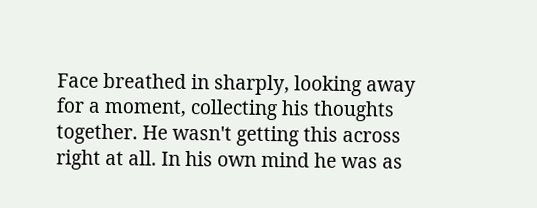Face breathed in sharply, looking away for a moment, collecting his thoughts together. He wasn't getting this across right at all. In his own mind he was as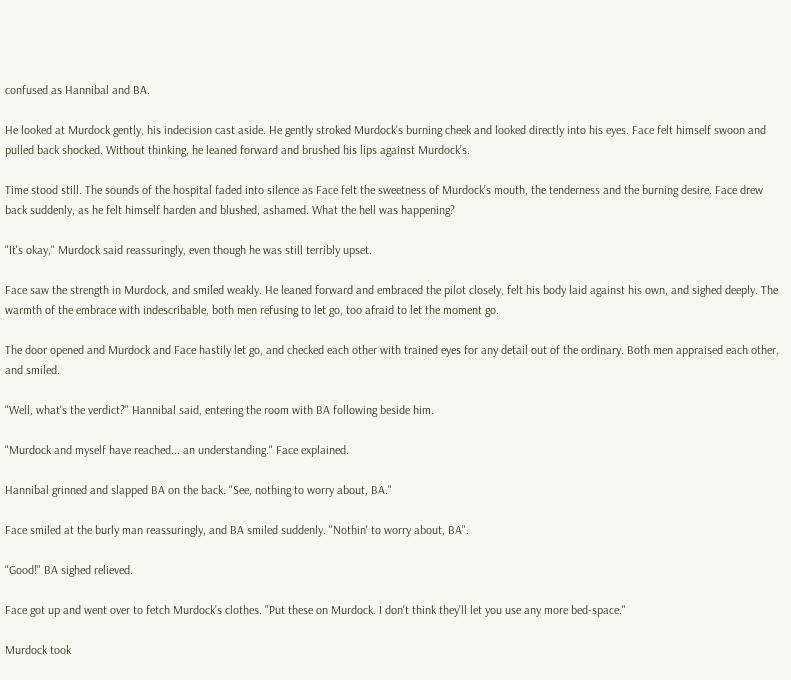confused as Hannibal and BA.

He looked at Murdock gently, his indecision cast aside. He gently stroked Murdock's burning cheek and looked directly into his eyes. Face felt himself swoon and pulled back shocked. Without thinking, he leaned forward and brushed his lips against Murdock's.

Time stood still. The sounds of the hospital faded into silence as Face felt the sweetness of Murdock's mouth, the tenderness and the burning desire. Face drew back suddenly, as he felt himself harden and blushed, ashamed. What the hell was happening?

"It's okay," Murdock said reassuringly, even though he was still terribly upset.

Face saw the strength in Murdock, and smiled weakly. He leaned forward and embraced the pilot closely, felt his body laid against his own, and sighed deeply. The warmth of the embrace with indescribable, both men refusing to let go, too afraid to let the moment go.

The door opened and Murdock and Face hastily let go, and checked each other with trained eyes for any detail out of the ordinary. Both men appraised each other, and smiled.

"Well, what's the verdict?" Hannibal said, entering the room with BA following beside him.

"Murdock and myself have reached... an understanding." Face explained.

Hannibal grinned and slapped BA on the back. "See, nothing to worry about, BA."

Face smiled at the burly man reassuringly, and BA smiled suddenly. "Nothin' to worry about, BA".

"Good!" BA sighed relieved.

Face got up and went over to fetch Murdock's clothes. "Put these on Murdock. I don't think they'll let you use any more bed-space."

Murdock took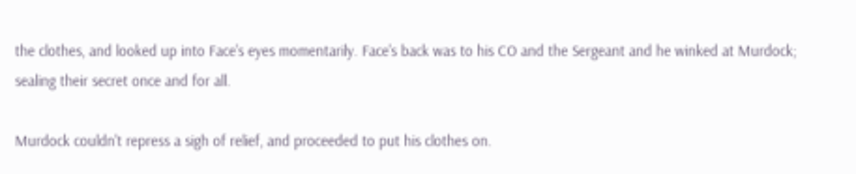the clothes, and looked up into Face's eyes momentarily. Face's back was to his CO and the Sergeant and he winked at Murdock; sealing their secret once and for all.

Murdock couldn't repress a sigh of relief, and proceeded to put his clothes on.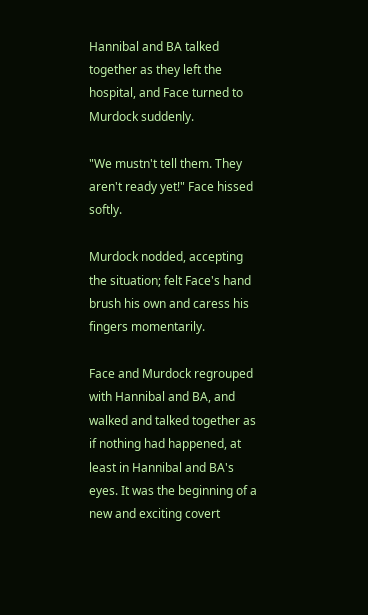Hannibal and BA talked together as they left the hospital, and Face turned to Murdock suddenly.

"We mustn't tell them. They aren't ready yet!" Face hissed softly.

Murdock nodded, accepting the situation; felt Face's hand brush his own and caress his fingers momentarily.

Face and Murdock regrouped with Hannibal and BA, and walked and talked together as if nothing had happened, at least in Hannibal and BA's eyes. It was the beginning of a new and exciting covert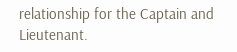relationship for the Captain and Lieutenant.